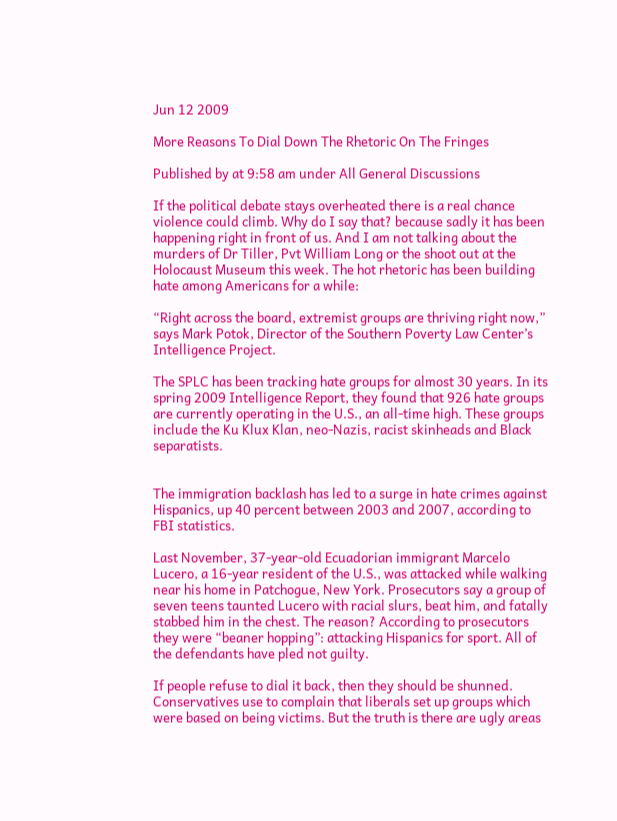Jun 12 2009

More Reasons To Dial Down The Rhetoric On The Fringes

Published by at 9:58 am under All General Discussions

If the political debate stays overheated there is a real chance violence could climb. Why do I say that? because sadly it has been happening right in front of us. And I am not talking about the murders of Dr Tiller, Pvt William Long or the shoot out at the Holocaust Museum this week. The hot rhetoric has been building hate among Americans for a while:

“Right across the board, extremist groups are thriving right now,” says Mark Potok, Director of the Southern Poverty Law Center’s Intelligence Project.

The SPLC has been tracking hate groups for almost 30 years. In its spring 2009 Intelligence Report, they found that 926 hate groups are currently operating in the U.S., an all-time high. These groups include the Ku Klux Klan, neo-Nazis, racist skinheads and Black separatists.


The immigration backlash has led to a surge in hate crimes against Hispanics, up 40 percent between 2003 and 2007, according to FBI statistics.

Last November, 37-year-old Ecuadorian immigrant Marcelo Lucero, a 16-year resident of the U.S., was attacked while walking near his home in Patchogue, New York. Prosecutors say a group of seven teens taunted Lucero with racial slurs, beat him, and fatally stabbed him in the chest. The reason? According to prosecutors they were “beaner hopping”: attacking Hispanics for sport. All of the defendants have pled not guilty.

If people refuse to dial it back, then they should be shunned. Conservatives use to complain that liberals set up groups which were based on being victims. But the truth is there are ugly areas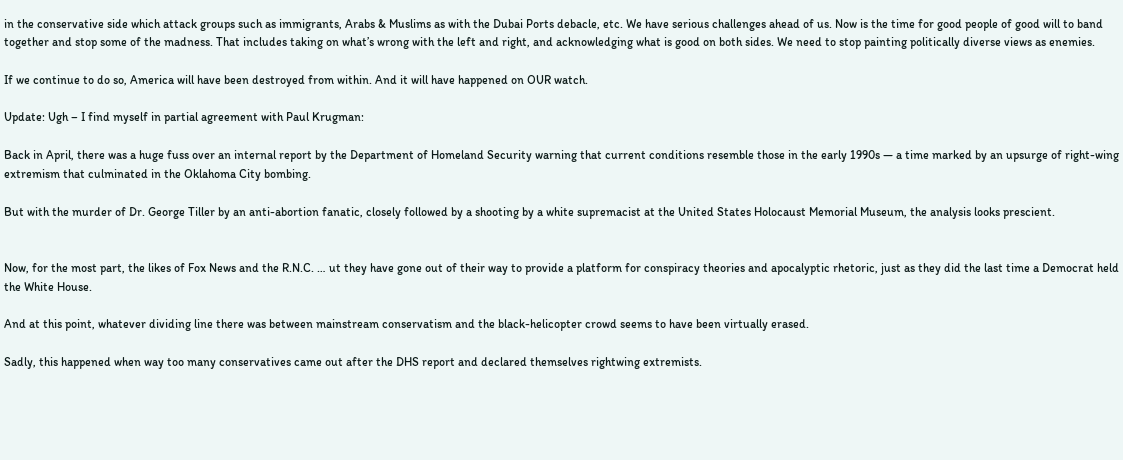in the conservative side which attack groups such as immigrants, Arabs & Muslims as with the Dubai Ports debacle, etc. We have serious challenges ahead of us. Now is the time for good people of good will to band together and stop some of the madness. That includes taking on what’s wrong with the left and right, and acknowledging what is good on both sides. We need to stop painting politically diverse views as enemies.

If we continue to do so, America will have been destroyed from within. And it will have happened on OUR watch.

Update: Ugh – I find myself in partial agreement with Paul Krugman:

Back in April, there was a huge fuss over an internal report by the Department of Homeland Security warning that current conditions resemble those in the early 1990s — a time marked by an upsurge of right-wing extremism that culminated in the Oklahoma City bombing.

But with the murder of Dr. George Tiller by an anti-abortion fanatic, closely followed by a shooting by a white supremacist at the United States Holocaust Memorial Museum, the analysis looks prescient.


Now, for the most part, the likes of Fox News and the R.N.C. … ut they have gone out of their way to provide a platform for conspiracy theories and apocalyptic rhetoric, just as they did the last time a Democrat held the White House.

And at this point, whatever dividing line there was between mainstream conservatism and the black-helicopter crowd seems to have been virtually erased.

Sadly, this happened when way too many conservatives came out after the DHS report and declared themselves rightwing extremists.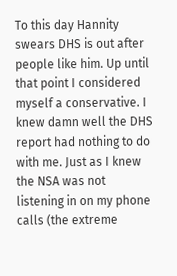To this day Hannity swears DHS is out after people like him. Up until that point I considered myself a conservative. I knew damn well the DHS report had nothing to do with me. Just as I knew the NSA was not listening in on my phone calls (the extreme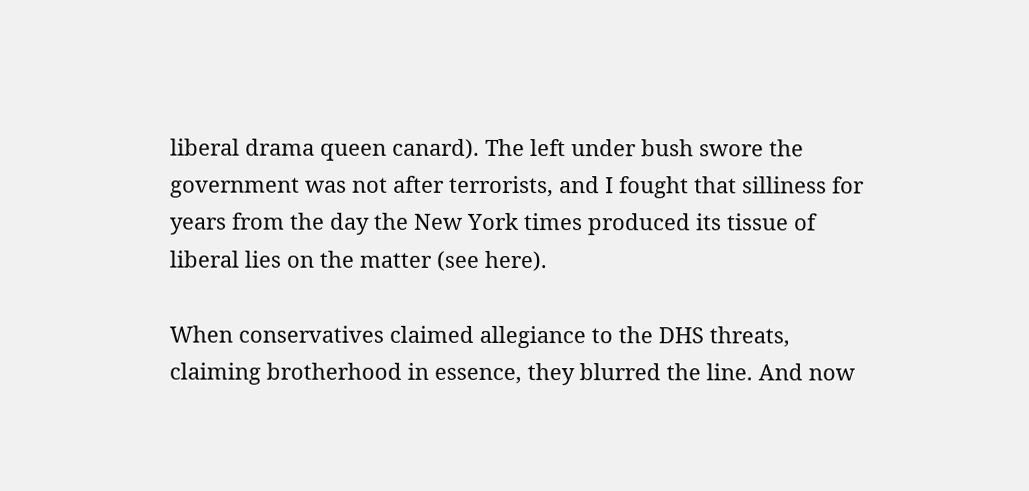liberal drama queen canard). The left under bush swore the government was not after terrorists, and I fought that silliness for years from the day the New York times produced its tissue of liberal lies on the matter (see here).

When conservatives claimed allegiance to the DHS threats, claiming brotherhood in essence, they blurred the line. And now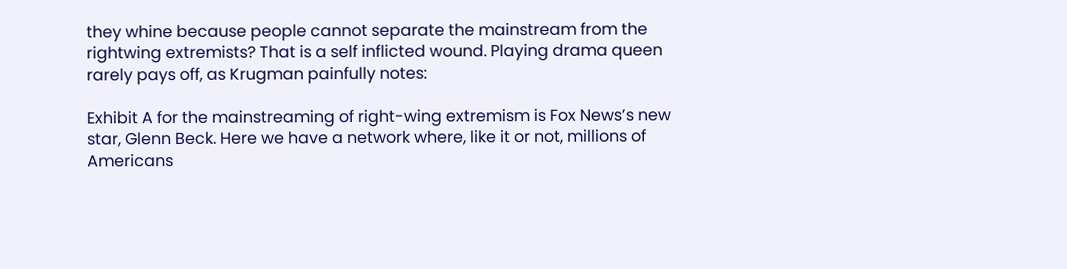they whine because people cannot separate the mainstream from the rightwing extremists? That is a self inflicted wound. Playing drama queen rarely pays off, as Krugman painfully notes:

Exhibit A for the mainstreaming of right-wing extremism is Fox News’s new star, Glenn Beck. Here we have a network where, like it or not, millions of Americans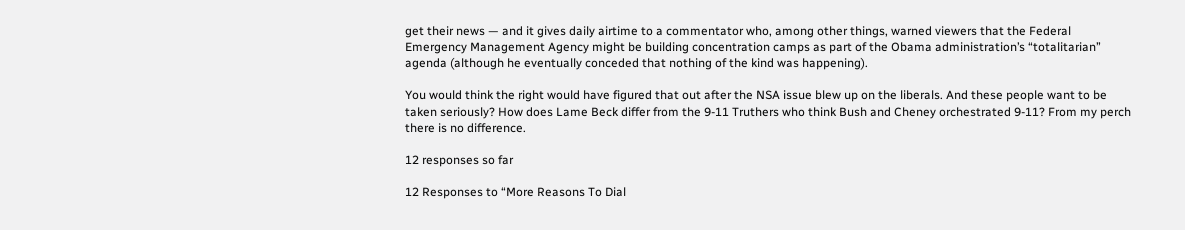get their news — and it gives daily airtime to a commentator who, among other things, warned viewers that the Federal Emergency Management Agency might be building concentration camps as part of the Obama administration’s “totalitarian” agenda (although he eventually conceded that nothing of the kind was happening).

You would think the right would have figured that out after the NSA issue blew up on the liberals. And these people want to be taken seriously? How does Lame Beck differ from the 9-11 Truthers who think Bush and Cheney orchestrated 9-11? From my perch there is no difference.

12 responses so far

12 Responses to “More Reasons To Dial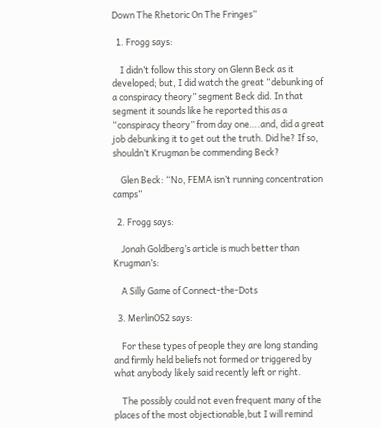Down The Rhetoric On The Fringes”

  1. Frogg says:

    I didn’t follow this story on Glenn Beck as it developed; but, I did watch the great “debunking of a conspiracy theory” segment Beck did. In that segment it sounds like he reported this as a “conspiracy theory” from day one….and, did a great job debunking it to get out the truth. Did he? If so, shouldn’t Krugman be commending Beck?

    Glen Beck: “No, FEMA isn’t running concentration camps”

  2. Frogg says:

    Jonah Goldberg’s article is much better than Krugman’s:

    A Silly Game of Connect-the-Dots

  3. MerlinOS2 says:

    For these types of people they are long standing and firmly held beliefs not formed or triggered by what anybody likely said recently left or right.

    The possibly could not even frequent many of the places of the most objectionable,but I will remind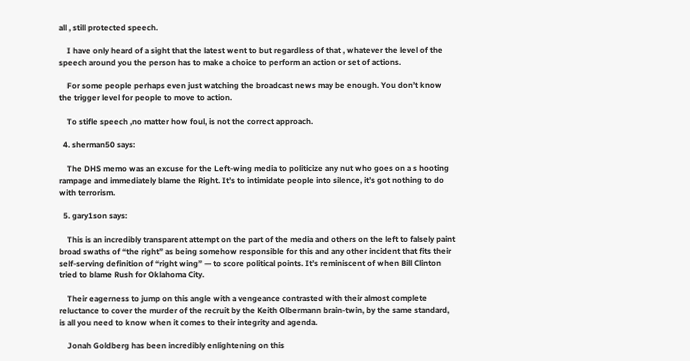all , still protected speech.

    I have only heard of a sight that the latest went to but regardless of that , whatever the level of the speech around you the person has to make a choice to perform an action or set of actions.

    For some people perhaps even just watching the broadcast news may be enough. You don’t know the trigger level for people to move to action.

    To stifle speech ,no matter how foul, is not the correct approach.

  4. sherman50 says:

    The DHS memo was an excuse for the Left-wing media to politicize any nut who goes on a s hooting rampage and immediately blame the Right. It’s to intimidate people into silence, it’s got nothing to do with terrorism.

  5. gary1son says:

    This is an incredibly transparent attempt on the part of the media and others on the left to falsely paint broad swaths of “the right” as being somehow responsible for this and any other incident that fits their self-serving definition of “right wing” — to score political points. It’s reminiscent of when Bill Clinton tried to blame Rush for Oklahoma City.

    Their eagerness to jump on this angle with a vengeance contrasted with their almost complete reluctance to cover the murder of the recruit by the Keith Olbermann brain-twin, by the same standard, is all you need to know when it comes to their integrity and agenda.

    Jonah Goldberg has been incredibly enlightening on this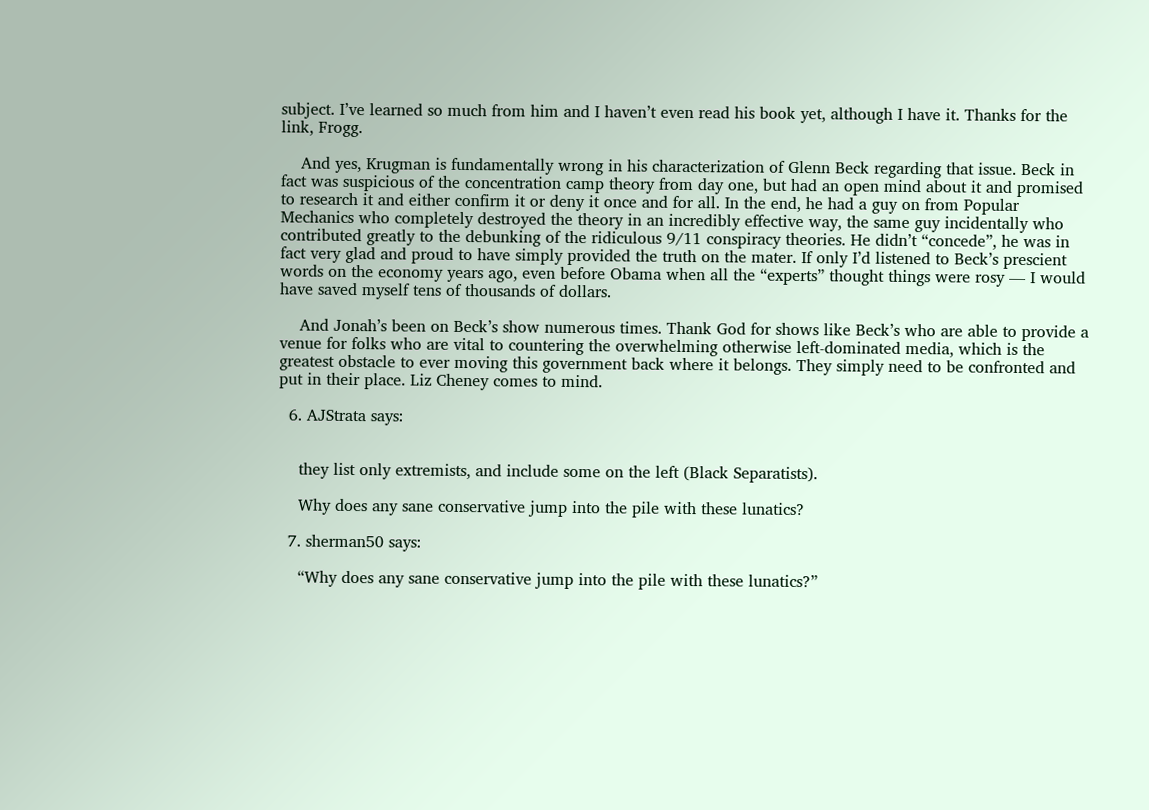subject. I’ve learned so much from him and I haven’t even read his book yet, although I have it. Thanks for the link, Frogg.

    And yes, Krugman is fundamentally wrong in his characterization of Glenn Beck regarding that issue. Beck in fact was suspicious of the concentration camp theory from day one, but had an open mind about it and promised to research it and either confirm it or deny it once and for all. In the end, he had a guy on from Popular Mechanics who completely destroyed the theory in an incredibly effective way, the same guy incidentally who contributed greatly to the debunking of the ridiculous 9/11 conspiracy theories. He didn’t “concede”, he was in fact very glad and proud to have simply provided the truth on the mater. If only I’d listened to Beck’s prescient words on the economy years ago, even before Obama when all the “experts” thought things were rosy — I would have saved myself tens of thousands of dollars.

    And Jonah’s been on Beck’s show numerous times. Thank God for shows like Beck’s who are able to provide a venue for folks who are vital to countering the overwhelming otherwise left-dominated media, which is the greatest obstacle to ever moving this government back where it belongs. They simply need to be confronted and put in their place. Liz Cheney comes to mind.

  6. AJStrata says:


    they list only extremists, and include some on the left (Black Separatists).

    Why does any sane conservative jump into the pile with these lunatics?

  7. sherman50 says:

    “Why does any sane conservative jump into the pile with these lunatics?”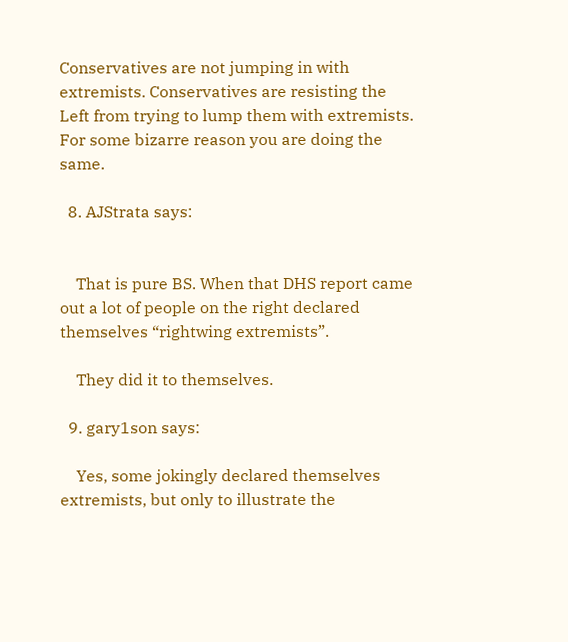Conservatives are not jumping in with extremists. Conservatives are resisting the Left from trying to lump them with extremists. For some bizarre reason you are doing the same.

  8. AJStrata says:


    That is pure BS. When that DHS report came out a lot of people on the right declared themselves “rightwing extremists”.

    They did it to themselves.

  9. gary1son says:

    Yes, some jokingly declared themselves extremists, but only to illustrate the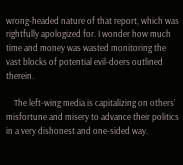wrong-headed nature of that report, which was rightfully apologized for. I wonder how much time and money was wasted monitoring the vast blocks of potential evil-doers outlined therein.

    The left-wing media is capitalizing on others’ misfortune and misery to advance their politics in a very dishonest and one-sided way.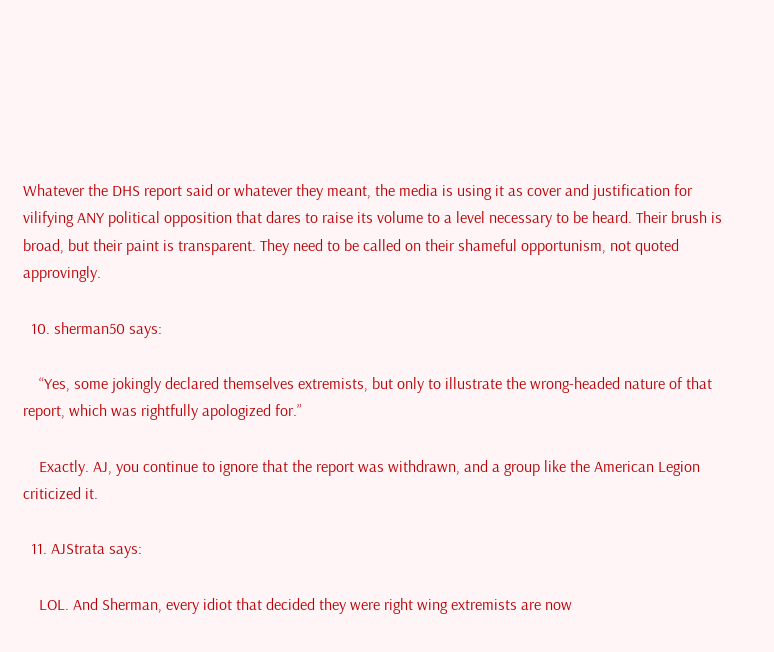Whatever the DHS report said or whatever they meant, the media is using it as cover and justification for vilifying ANY political opposition that dares to raise its volume to a level necessary to be heard. Their brush is broad, but their paint is transparent. They need to be called on their shameful opportunism, not quoted approvingly.

  10. sherman50 says:

    “Yes, some jokingly declared themselves extremists, but only to illustrate the wrong-headed nature of that report, which was rightfully apologized for.”

    Exactly. AJ, you continue to ignore that the report was withdrawn, and a group like the American Legion criticized it.

  11. AJStrata says:

    LOL. And Sherman, every idiot that decided they were right wing extremists are now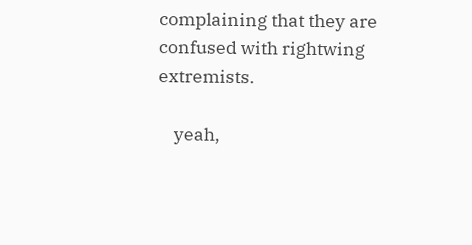complaining that they are confused with rightwing extremists.

    yeah,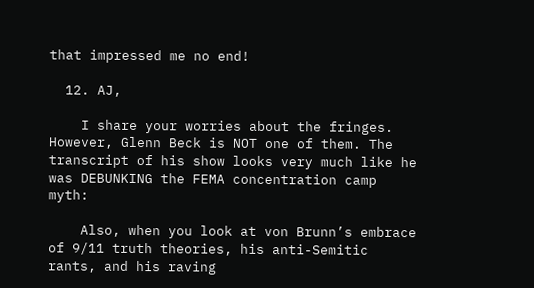that impressed me no end!

  12. AJ,

    I share your worries about the fringes. However, Glenn Beck is NOT one of them. The transcript of his show looks very much like he was DEBUNKING the FEMA concentration camp myth:

    Also, when you look at von Brunn’s embrace of 9/11 truth theories, his anti-Semitic rants, and his raving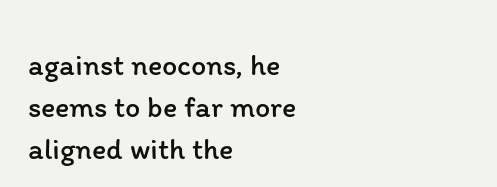against neocons, he seems to be far more aligned with the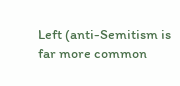Left (anti-Semitism is far more common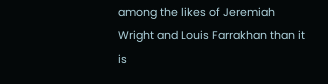among the likes of Jeremiah Wright and Louis Farrakhan than it is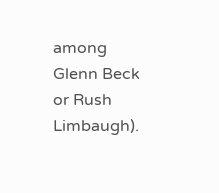among Glenn Beck or Rush Limbaugh).